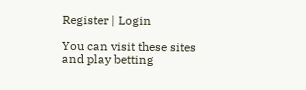Register | Login

You can visit these sites and play betting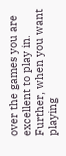over the games you are excellent to play in. Further, when you want playing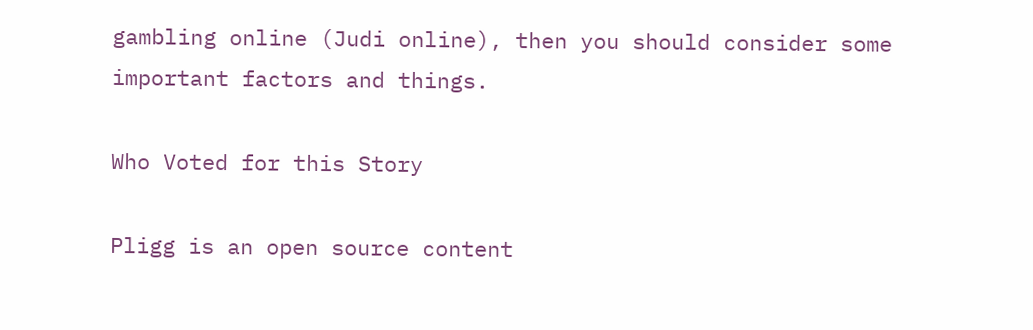gambling online (Judi online), then you should consider some important factors and things.

Who Voted for this Story

Pligg is an open source content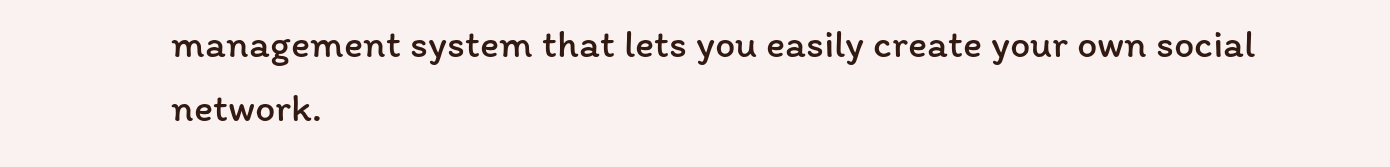management system that lets you easily create your own social network.